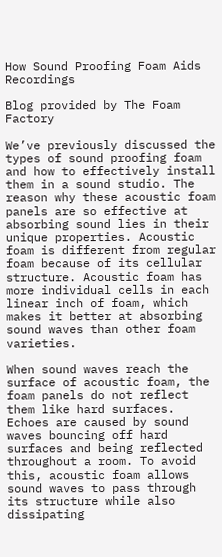How Sound Proofing Foam Aids Recordings

Blog provided by The Foam Factory

We’ve previously discussed the types of sound proofing foam and how to effectively install them in a sound studio. The reason why these acoustic foam panels are so effective at absorbing sound lies in their unique properties. Acoustic foam is different from regular foam because of its cellular structure. Acoustic foam has more individual cells in each linear inch of foam, which makes it better at absorbing sound waves than other foam varieties.

When sound waves reach the surface of acoustic foam, the foam panels do not reflect them like hard surfaces. Echoes are caused by sound waves bouncing off hard surfaces and being reflected throughout a room. To avoid this, acoustic foam allows sound waves to pass through its structure while also dissipating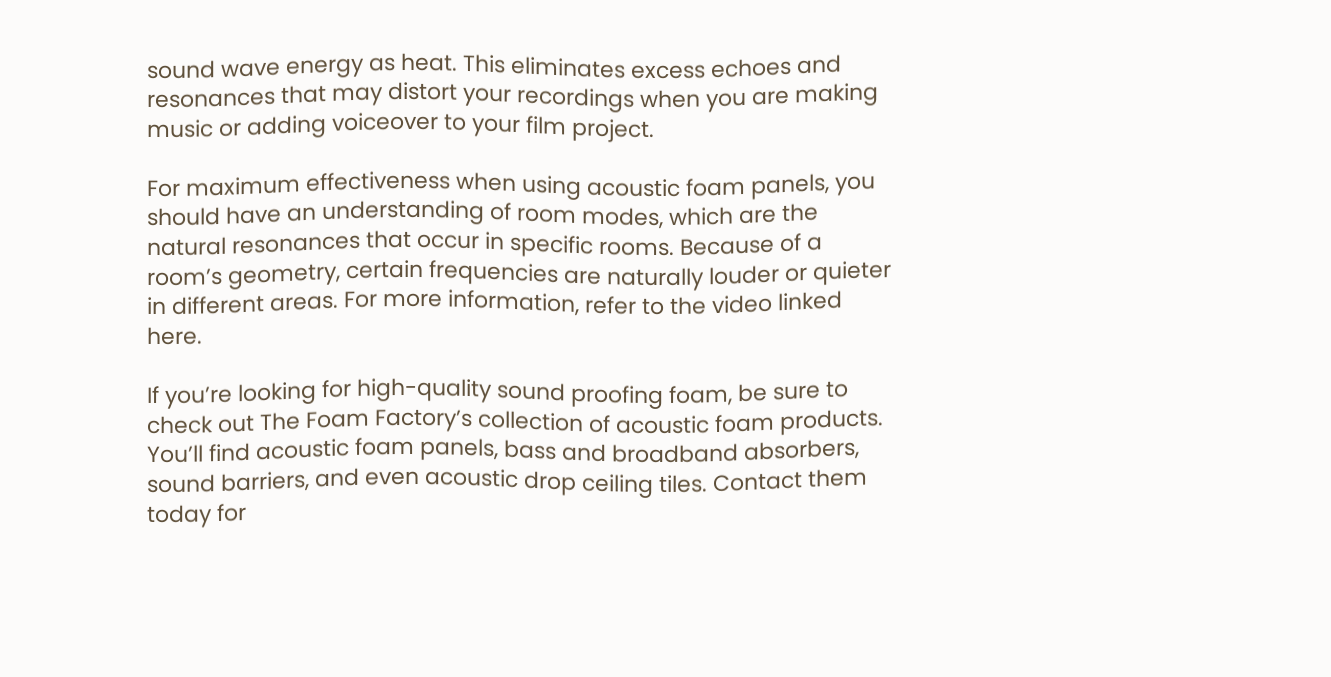sound wave energy as heat. This eliminates excess echoes and resonances that may distort your recordings when you are making music or adding voiceover to your film project.

For maximum effectiveness when using acoustic foam panels, you should have an understanding of room modes, which are the natural resonances that occur in specific rooms. Because of a room’s geometry, certain frequencies are naturally louder or quieter in different areas. For more information, refer to the video linked here.

If you’re looking for high-quality sound proofing foam, be sure to check out The Foam Factory’s collection of acoustic foam products. You’ll find acoustic foam panels, bass and broadband absorbers, sound barriers, and even acoustic drop ceiling tiles. Contact them today for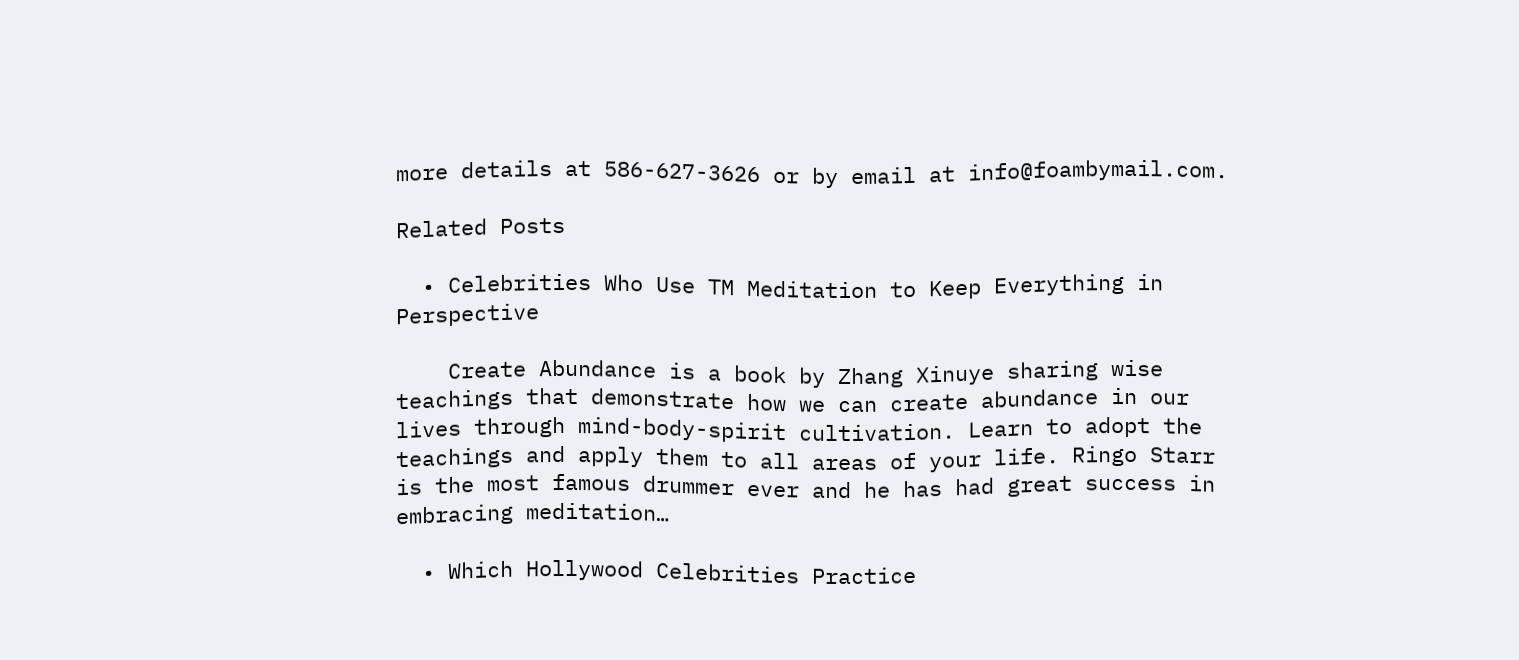more details at 586-627-3626 or by email at info@foambymail.com.

Related Posts

  • Celebrities Who Use TM Meditation to Keep Everything in Perspective

    Create Abundance is a book by Zhang Xinuye sharing wise teachings that demonstrate how we can create abundance in our lives through mind-body-spirit cultivation. Learn to adopt the teachings and apply them to all areas of your life. Ringo Starr is the most famous drummer ever and he has had great success in embracing meditation…

  • Which Hollywood Celebrities Practice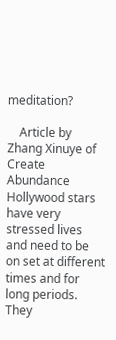meditation?

    Article by Zhang Xinuye of Create Abundance Hollywood stars have very stressed lives and need to be on set at different times and for long periods. They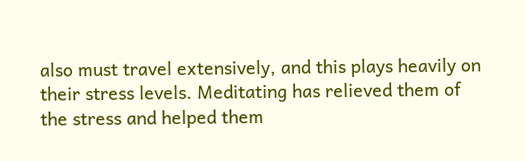also must travel extensively, and this plays heavily on their stress levels. Meditating has relieved them of the stress and helped them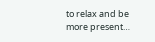to relax and be more present…